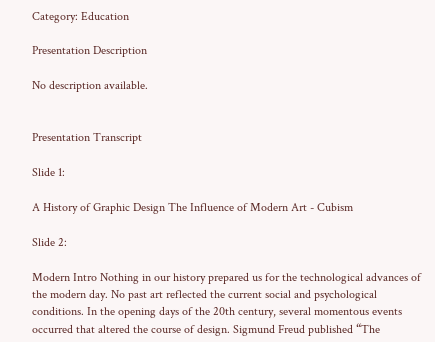Category: Education

Presentation Description

No description available.


Presentation Transcript

Slide 1:

A History of Graphic Design The Influence of Modern Art - Cubism

Slide 2:

Modern Intro Nothing in our history prepared us for the technological advances of the modern day. No past art reflected the current social and psychological conditions. In the opening days of the 20th century, several momentous events occurred that altered the course of design. Sigmund Freud published “The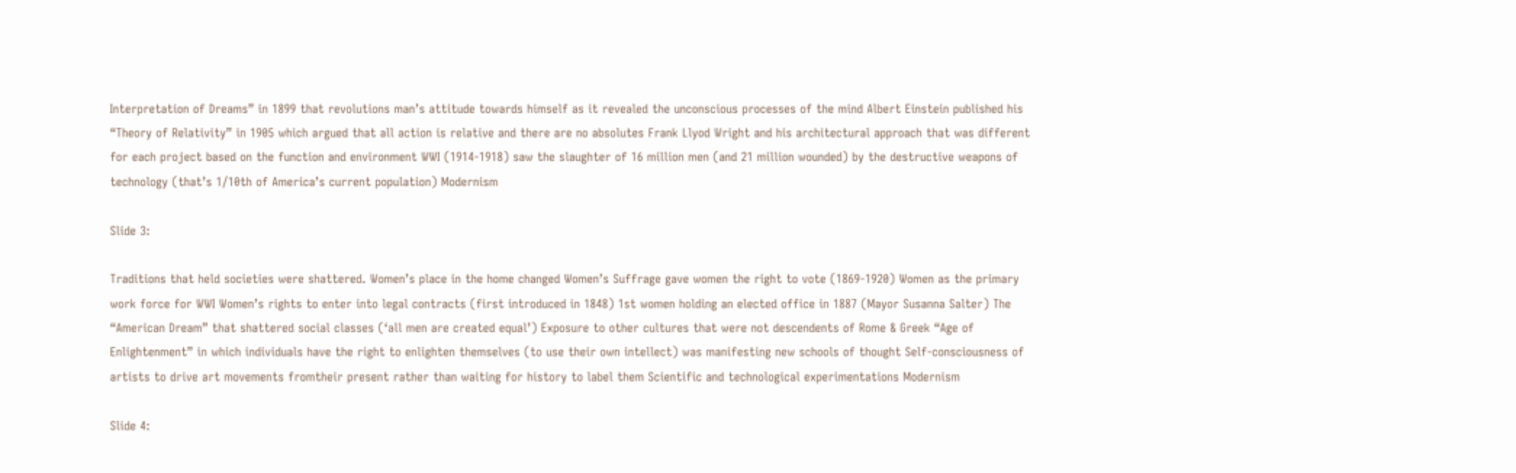Interpretation of Dreams” in 1899 that revolutions man’s attitude towards himself as it revealed the unconscious processes of the mind Albert Einstein published his “Theory of Relativity” in 1905 which argued that all action is relative and there are no absolutes Frank Llyod Wright and his architectural approach that was different for each project based on the function and environment WWI (1914-1918) saw the slaughter of 16 million men (and 21 million wounded) by the destructive weapons of technology (that’s 1/10th of America’s current population) Modernism

Slide 3:

Traditions that held societies were shattered. Women’s place in the home changed Women’s Suffrage gave women the right to vote (1869-1920) Women as the primary work force for WWI Women’s rights to enter into legal contracts (first introduced in 1848) 1st women holding an elected office in 1887 (Mayor Susanna Salter) The “American Dream” that shattered social classes (‘all men are created equal’) Exposure to other cultures that were not descendents of Rome & Greek “Age of Enlightenment” in which individuals have the right to enlighten themselves (to use their own intellect) was manifesting new schools of thought Self-consciousness of artists to drive art movements fromtheir present rather than waiting for history to label them Scientific and technological experimentations Modernism

Slide 4: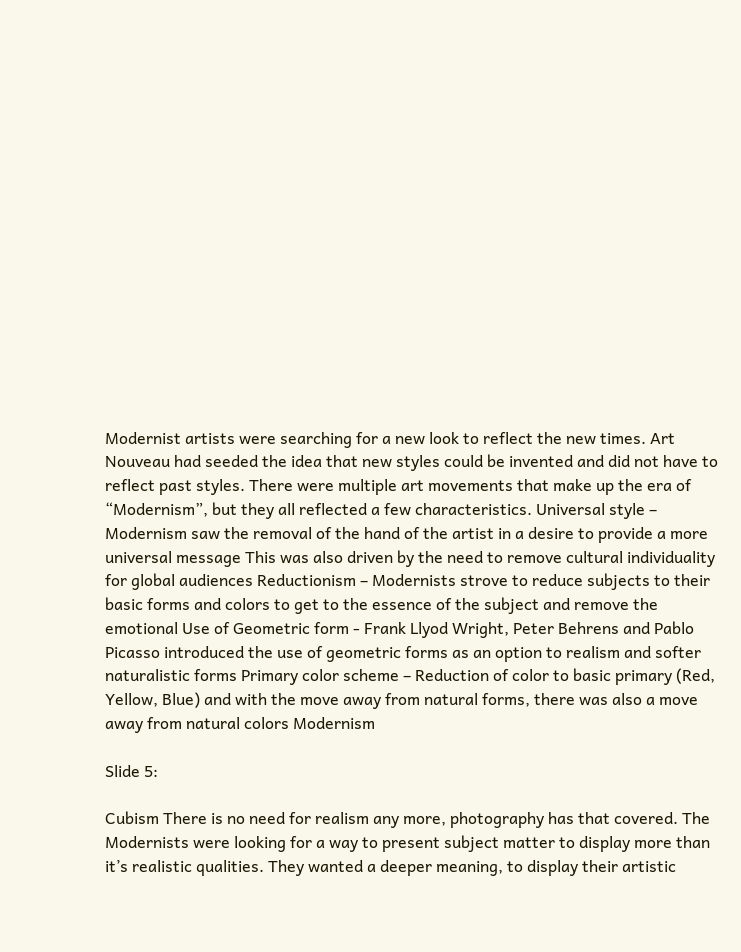Modernist artists were searching for a new look to reflect the new times. Art Nouveau had seeded the idea that new styles could be invented and did not have to reflect past styles. There were multiple art movements that make up the era of “Modernism”, but they all reflected a few characteristics. Universal style – Modernism saw the removal of the hand of the artist in a desire to provide a more universal message This was also driven by the need to remove cultural individuality for global audiences Reductionism – Modernists strove to reduce subjects to their basic forms and colors to get to the essence of the subject and remove the emotional Use of Geometric form - Frank Llyod Wright, Peter Behrens and Pablo Picasso introduced the use of geometric forms as an option to realism and softer naturalistic forms Primary color scheme – Reduction of color to basic primary (Red, Yellow, Blue) and with the move away from natural forms, there was also a move away from natural colors Modernism

Slide 5:

Cubism There is no need for realism any more, photography has that covered. The Modernists were looking for a way to present subject matter to display more than it’s realistic qualities. They wanted a deeper meaning, to display their artistic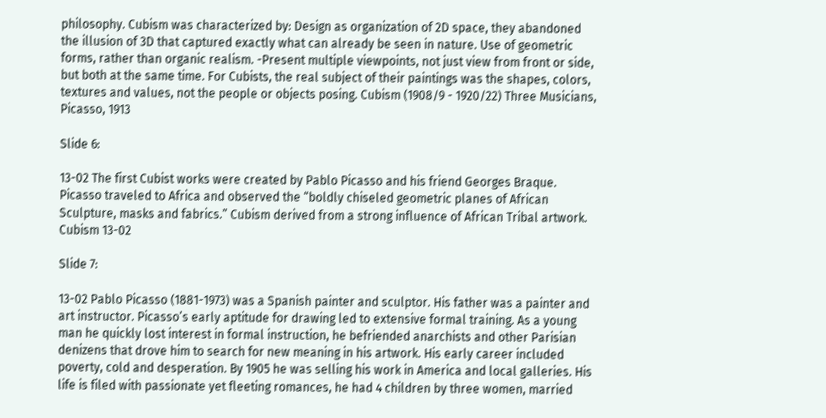philosophy. Cubism was characterized by: Design as organization of 2D space, they abandoned the illusion of 3D that captured exactly what can already be seen in nature. Use of geometric forms, rather than organic realism. -Present multiple viewpoints, not just view from front or side, but both at the same time. For Cubists, the real subject of their paintings was the shapes, colors, textures and values, not the people or objects posing. Cubism (1908/9 - 1920/22) Three Musicians, Picasso, 1913

Slide 6:

13-02 The first Cubist works were created by Pablo Picasso and his friend Georges Braque. Picasso traveled to Africa and observed the “boldly chiseled geometric planes of African Sculpture, masks and fabrics.” Cubism derived from a strong influence of African Tribal artwork. Cubism 13-02

Slide 7:

13-02 Pablo Picasso (1881-1973) was a Spanish painter and sculptor. His father was a painter and art instructor. Picasso’s early aptitude for drawing led to extensive formal training. As a young man he quickly lost interest in formal instruction, he befriended anarchists and other Parisian denizens that drove him to search for new meaning in his artwork. His early career included poverty, cold and desperation. By 1905 he was selling his work in America and local galleries. His life is filed with passionate yet fleeting romances, he had 4 children by three women, married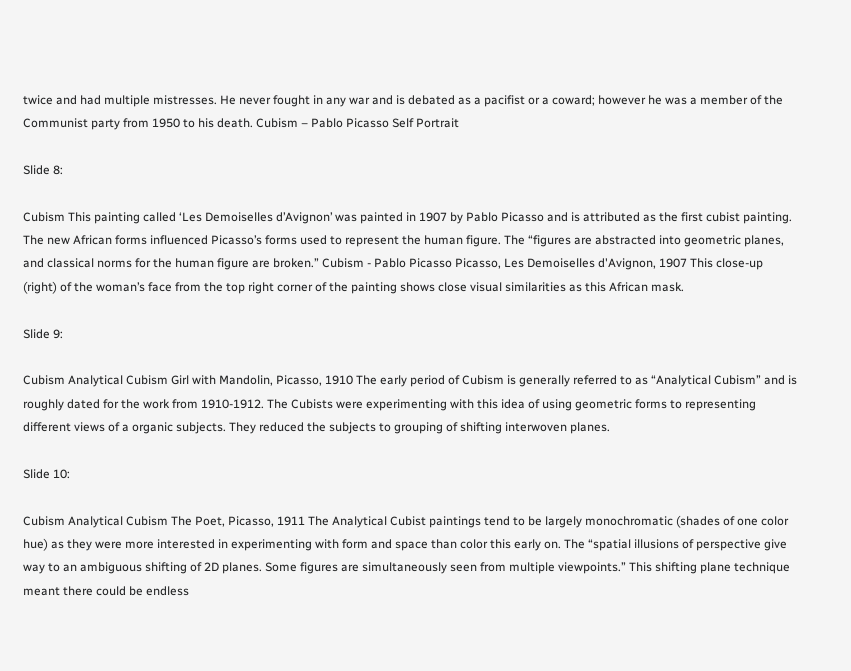twice and had multiple mistresses. He never fought in any war and is debated as a pacifist or a coward; however he was a member of the Communist party from 1950 to his death. Cubism – Pablo Picasso Self Portrait

Slide 8:

Cubism This painting called ‘Les Demoiselles d’Avignon’ was painted in 1907 by Pablo Picasso and is attributed as the first cubist painting. The new African forms influenced Picasso’s forms used to represent the human figure. The “figures are abstracted into geometric planes, and classical norms for the human figure are broken.” Cubism - Pablo Picasso Picasso, Les Demoiselles d'Avignon, 1907 This close-up (right) of the woman’s face from the top right corner of the painting shows close visual similarities as this African mask.

Slide 9:

Cubism Analytical Cubism Girl with Mandolin, Picasso, 1910 The early period of Cubism is generally referred to as “Analytical Cubism” and is roughly dated for the work from 1910-1912. The Cubists were experimenting with this idea of using geometric forms to representing different views of a organic subjects. They reduced the subjects to grouping of shifting interwoven planes.

Slide 10:

Cubism Analytical Cubism The Poet, Picasso, 1911 The Analytical Cubist paintings tend to be largely monochromatic (shades of one color hue) as they were more interested in experimenting with form and space than color this early on. The “spatial illusions of perspective give way to an ambiguous shifting of 2D planes. Some figures are simultaneously seen from multiple viewpoints.” This shifting plane technique meant there could be endless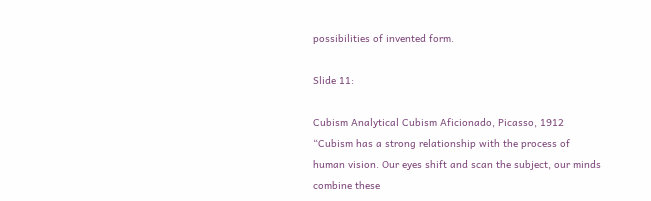possibilities of invented form.

Slide 11:

Cubism Analytical Cubism Aficionado, Picasso, 1912 “Cubism has a strong relationship with the process of human vision. Our eyes shift and scan the subject, our minds combine these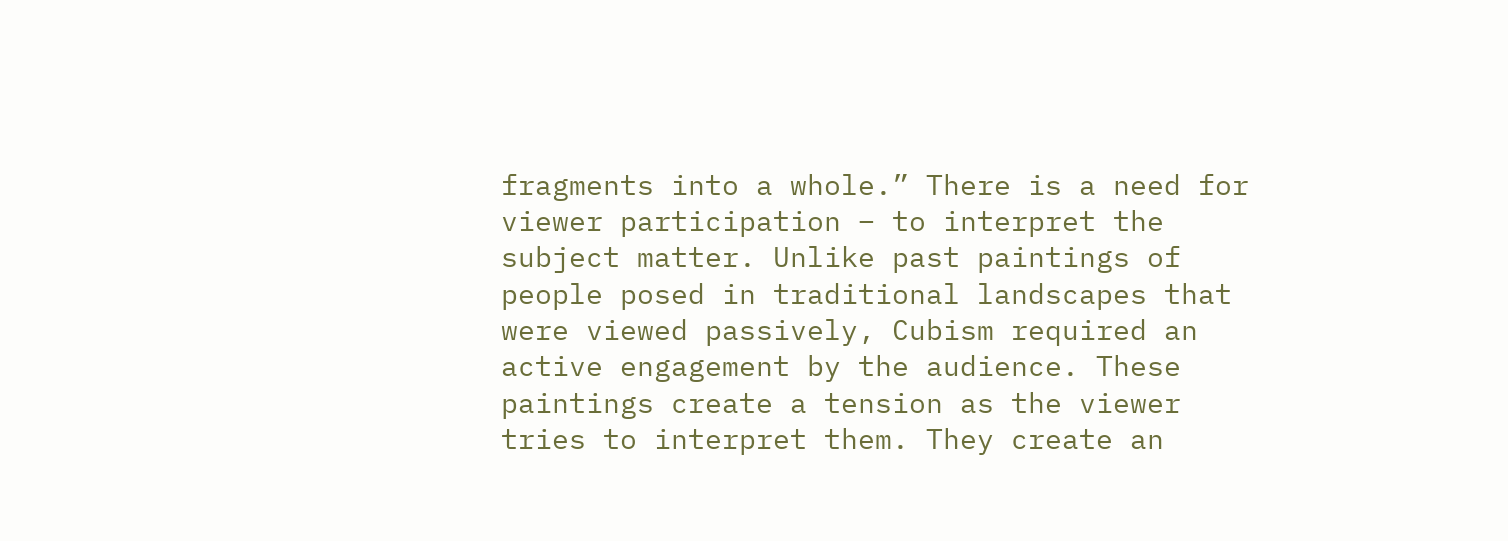fragments into a whole.” There is a need for viewer participation – to interpret the subject matter. Unlike past paintings of people posed in traditional landscapes that were viewed passively, Cubism required an active engagement by the audience. These paintings create a tension as the viewer tries to interpret them. They create an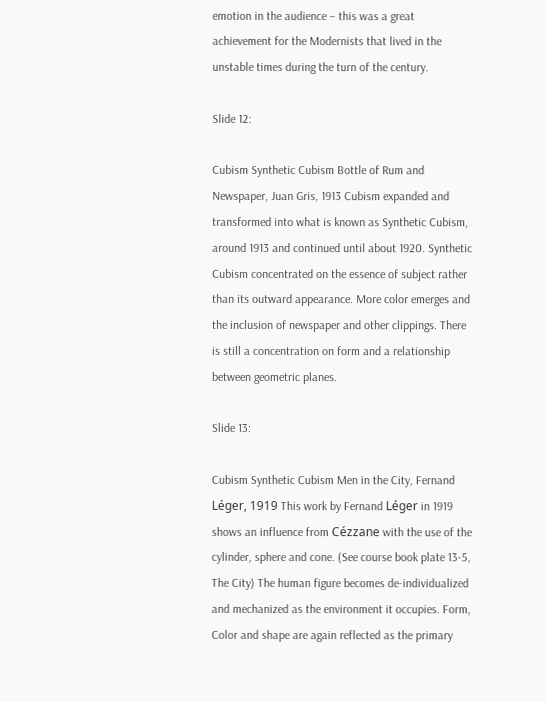emotion in the audience – this was a great achievement for the Modernists that lived in the unstable times during the turn of the century.

Slide 12:

Cubism Synthetic Cubism Bottle of Rum and Newspaper, Juan Gris, 1913 Cubism expanded and transformed into what is known as Synthetic Cubism, around 1913 and continued until about 1920. Synthetic Cubism concentrated on the essence of subject rather than its outward appearance. More color emerges and the inclusion of newspaper and other clippings. There is still a concentration on form and a relationship between geometric planes.

Slide 13:

Cubism Synthetic Cubism Men in the City, Fernand Léger, 1919 This work by Fernand Léger in 1919 shows an influence from Cézzane with the use of the cylinder, sphere and cone. (See course book plate 13-5, The City) The human figure becomes de-individualized and mechanized as the environment it occupies. Form, Color and shape are again reflected as the primary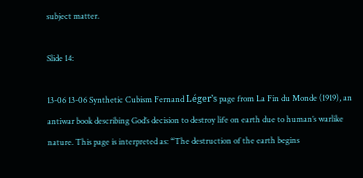subject matter.

Slide 14:

13-06 13-06 Synthetic Cubism Fernand Léger’s page from La Fin du Monde (1919), an antiwar book describing God’s decision to destroy life on earth due to human’s warlike nature. This page is interpreted as: “The destruction of the earth begins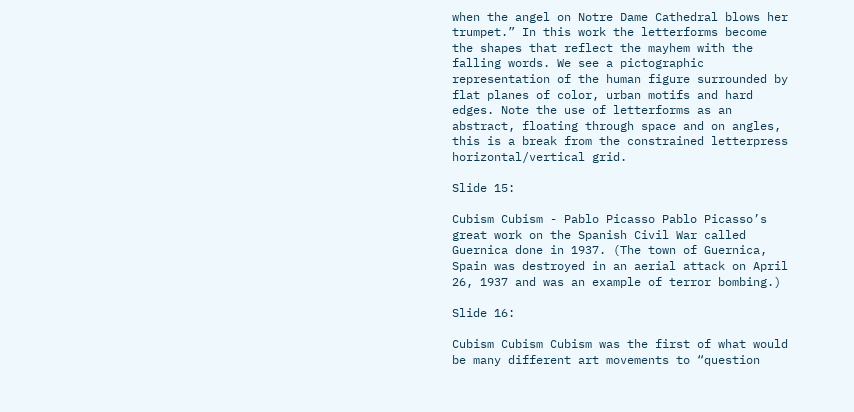when the angel on Notre Dame Cathedral blows her trumpet.” In this work the letterforms become the shapes that reflect the mayhem with the falling words. We see a pictographic representation of the human figure surrounded by flat planes of color, urban motifs and hard edges. Note the use of letterforms as an abstract, floating through space and on angles, this is a break from the constrained letterpress horizontal/vertical grid.

Slide 15:

Cubism Cubism - Pablo Picasso Pablo Picasso’s great work on the Spanish Civil War called Guernica done in 1937. (The town of Guernica, Spain was destroyed in an aerial attack on April 26, 1937 and was an example of terror bombing.)

Slide 16:

Cubism Cubism Cubism was the first of what would be many different art movements to “question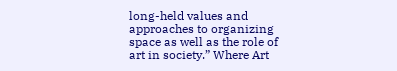long-held values and approaches to organizing space as well as the role of art in society.” Where Art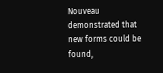Nouveau demonstrated that new forms could be found,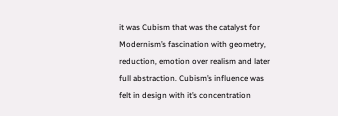it was Cubism that was the catalyst for Modernism’s fascination with geometry, reduction, emotion over realism and later full abstraction. Cubism’s influence was felt in design with it’s concentration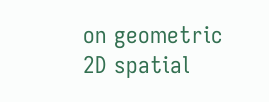on geometric 2D spatial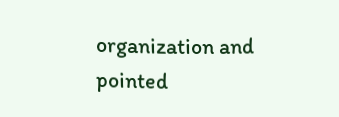organization and pointed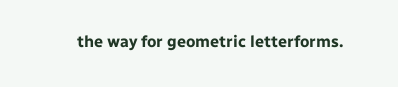the way for geometric letterforms.